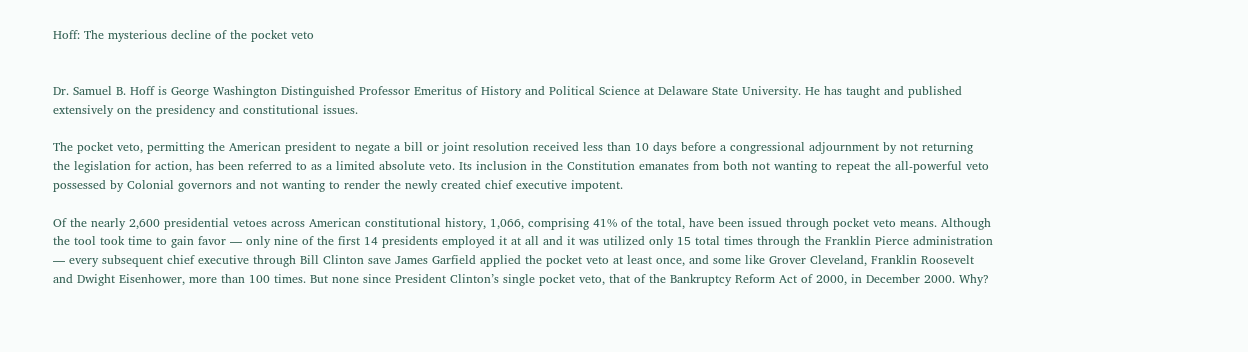Hoff: The mysterious decline of the pocket veto


Dr. Samuel B. Hoff is George Washington Distinguished Professor Emeritus of History and Political Science at Delaware State University. He has taught and published extensively on the presidency and constitutional issues.

The pocket veto, permitting the American president to negate a bill or joint resolution received less than 10 days before a congressional adjournment by not returning the legislation for action, has been referred to as a limited absolute veto. Its inclusion in the Constitution emanates from both not wanting to repeat the all-powerful veto possessed by Colonial governors and not wanting to render the newly created chief executive impotent.

Of the nearly 2,600 presidential vetoes across American constitutional history, 1,066, comprising 41% of the total, have been issued through pocket veto means. Although the tool took time to gain favor — only nine of the first 14 presidents employed it at all and it was utilized only 15 total times through the Franklin Pierce administration — every subsequent chief executive through Bill Clinton save James Garfield applied the pocket veto at least once, and some like Grover Cleveland, Franklin Roosevelt and Dwight Eisenhower, more than 100 times. But none since President Clinton’s single pocket veto, that of the Bankruptcy Reform Act of 2000, in December 2000. Why?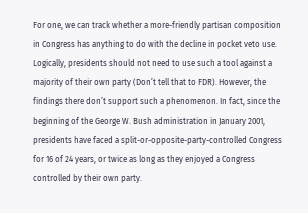For one, we can track whether a more-friendly partisan composition in Congress has anything to do with the decline in pocket veto use. Logically, presidents should not need to use such a tool against a majority of their own party (Don’t tell that to FDR). However, the findings there don’t support such a phenomenon. In fact, since the beginning of the George W. Bush administration in January 2001, presidents have faced a split-or-opposite-party-controlled Congress for 16 of 24 years, or twice as long as they enjoyed a Congress controlled by their own party.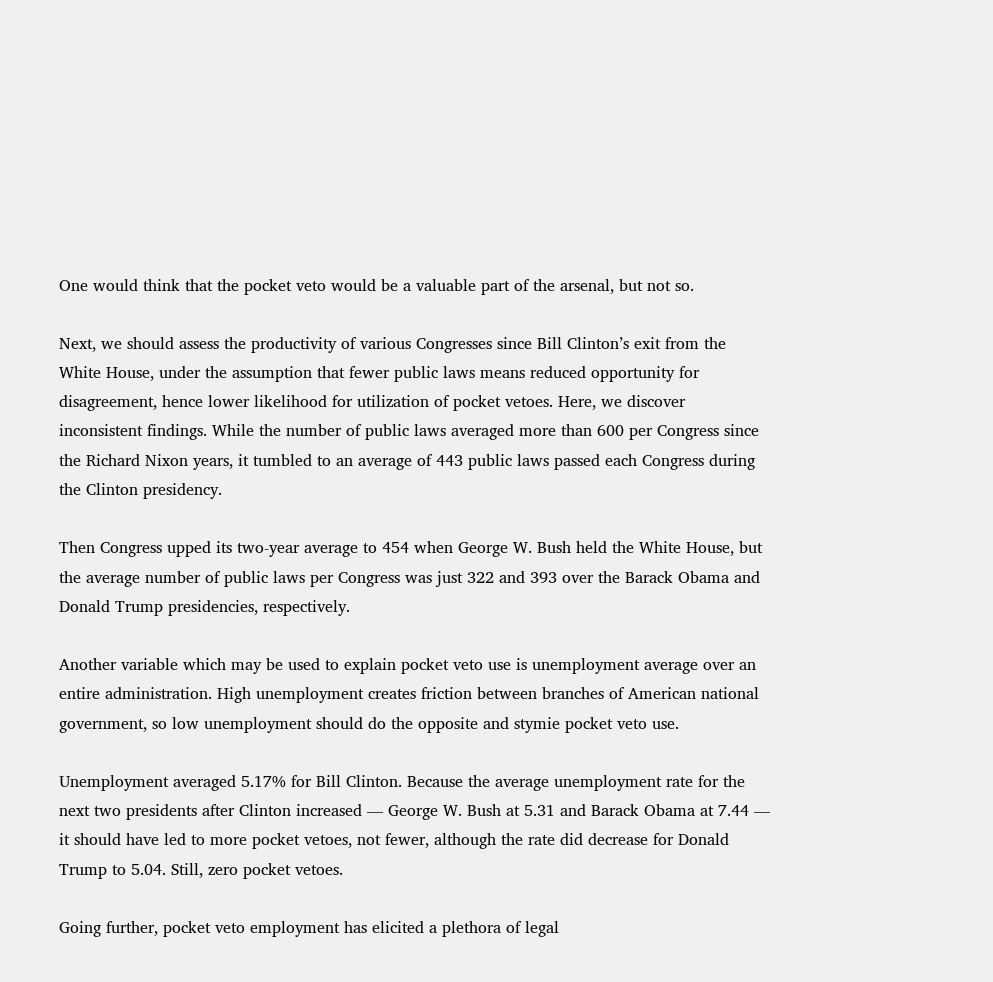One would think that the pocket veto would be a valuable part of the arsenal, but not so.

Next, we should assess the productivity of various Congresses since Bill Clinton’s exit from the White House, under the assumption that fewer public laws means reduced opportunity for disagreement, hence lower likelihood for utilization of pocket vetoes. Here, we discover inconsistent findings. While the number of public laws averaged more than 600 per Congress since the Richard Nixon years, it tumbled to an average of 443 public laws passed each Congress during the Clinton presidency.

Then Congress upped its two-year average to 454 when George W. Bush held the White House, but the average number of public laws per Congress was just 322 and 393 over the Barack Obama and Donald Trump presidencies, respectively.

Another variable which may be used to explain pocket veto use is unemployment average over an entire administration. High unemployment creates friction between branches of American national government, so low unemployment should do the opposite and stymie pocket veto use.

Unemployment averaged 5.17% for Bill Clinton. Because the average unemployment rate for the next two presidents after Clinton increased — George W. Bush at 5.31 and Barack Obama at 7.44 — it should have led to more pocket vetoes, not fewer, although the rate did decrease for Donald Trump to 5.04. Still, zero pocket vetoes.

Going further, pocket veto employment has elicited a plethora of legal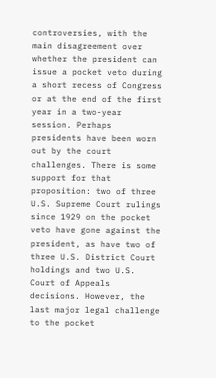controversies, with the main disagreement over whether the president can issue a pocket veto during a short recess of Congress or at the end of the first year in a two-year session. Perhaps presidents have been worn out by the court challenges. There is some support for that proposition: two of three U.S. Supreme Court rulings since 1929 on the pocket veto have gone against the president, as have two of three U.S. District Court holdings and two U.S. Court of Appeals decisions. However, the last major legal challenge to the pocket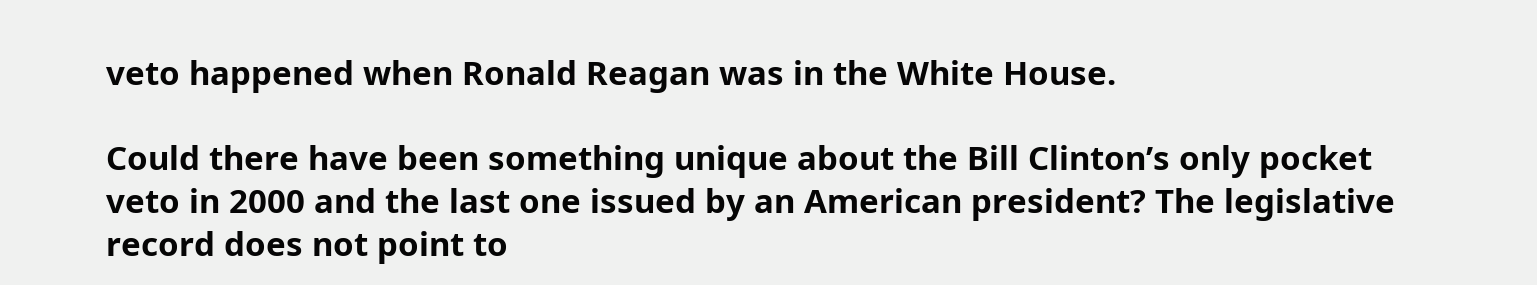veto happened when Ronald Reagan was in the White House.

Could there have been something unique about the Bill Clinton’s only pocket veto in 2000 and the last one issued by an American president? The legislative record does not point to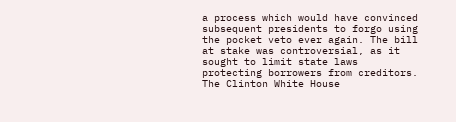a process which would have convinced subsequent presidents to forgo using the pocket veto ever again. The bill at stake was controversial, as it sought to limit state laws protecting borrowers from creditors. The Clinton White House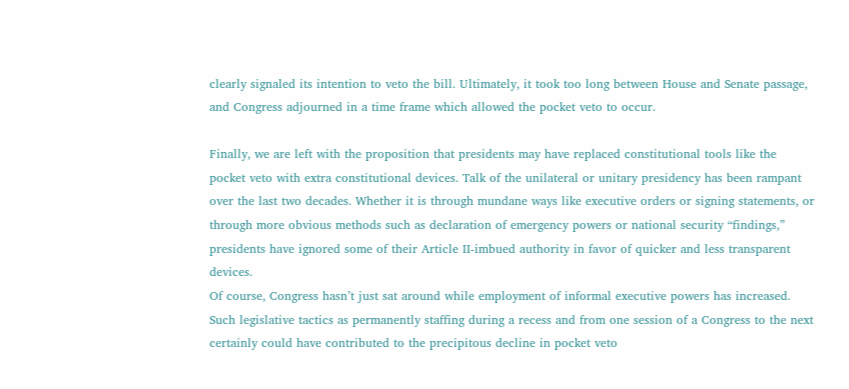clearly signaled its intention to veto the bill. Ultimately, it took too long between House and Senate passage, and Congress adjourned in a time frame which allowed the pocket veto to occur.

Finally, we are left with the proposition that presidents may have replaced constitutional tools like the pocket veto with extra constitutional devices. Talk of the unilateral or unitary presidency has been rampant over the last two decades. Whether it is through mundane ways like executive orders or signing statements, or through more obvious methods such as declaration of emergency powers or national security “findings,” presidents have ignored some of their Article II-imbued authority in favor of quicker and less transparent devices.
Of course, Congress hasn’t just sat around while employment of informal executive powers has increased. Such legislative tactics as permanently staffing during a recess and from one session of a Congress to the next certainly could have contributed to the precipitous decline in pocket veto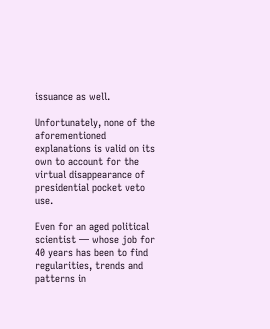issuance as well.

Unfortunately, none of the aforementioned explanations is valid on its own to account for the virtual disappearance of presidential pocket veto use.

Even for an aged political scientist — whose job for 40 years has been to find regularities, trends and patterns in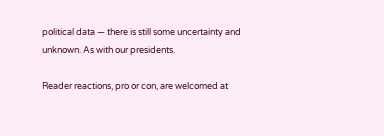political data — there is still some uncertainty and unknown. As with our presidents.

Reader reactions, pro or con, are welcomed at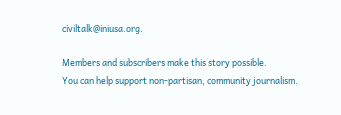civiltalk@iniusa.org.

Members and subscribers make this story possible.
You can help support non-partisan, community journalism.